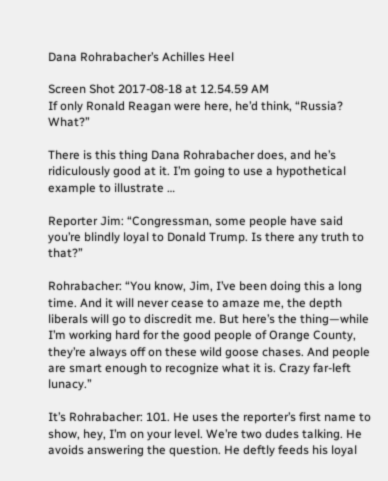Dana Rohrabacher’s Achilles Heel

Screen Shot 2017-08-18 at 12.54.59 AM
If only Ronald Reagan were here, he’d think, “Russia? What?”

There is this thing Dana Rohrabacher does, and he’s ridiculously good at it. I’m going to use a hypothetical example to illustrate …

Reporter Jim: “Congressman, some people have said you’re blindly loyal to Donald Trump. Is there any truth to that?”

Rohrabacher: “You know, Jim, I’ve been doing this a long time. And it will never cease to amaze me, the depth liberals will go to discredit me. But here’s the thing—while I’m working hard for the good people of Orange County, they’re always off on these wild goose chases. And people are smart enough to recognize what it is. Crazy far-left lunacy.”

It’s Rohrabacher: 101. He uses the reporter’s first name to show, hey, I’m on your level. We’re two dudes talking. He avoids answering the question. He deftly feeds his loyal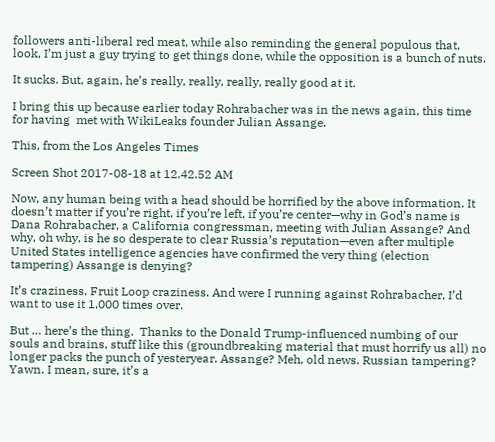followers anti-liberal red meat, while also reminding the general populous that, look, I’m just a guy trying to get things done, while the opposition is a bunch of nuts.

It sucks. But, again, he’s really, really, really, really good at it.

I bring this up because earlier today Rohrabacher was in the news again, this time for having  met with WikiLeaks founder Julian Assange.

This, from the Los Angeles Times

Screen Shot 2017-08-18 at 12.42.52 AM

Now, any human being with a head should be horrified by the above information. It doesn’t matter if you’re right, if you’re left, if you’re center—why in God’s name is Dana Rohrabacher, a California congressman, meeting with Julian Assange? And why, oh why, is he so desperate to clear Russia’s reputation—even after multiple United States intelligence agencies have confirmed the very thing (election tampering) Assange is denying?

It’s craziness. Fruit Loop craziness. And were I running against Rohrabacher, I’d want to use it 1,000 times over.

But … here’s the thing.  Thanks to the Donald Trump-influenced numbing of our souls and brains, stuff like this (groundbreaking material that must horrify us all) no longer packs the punch of yesteryear. Assange? Meh, old news. Russian tampering? Yawn. I mean, sure, it’s a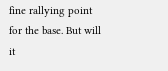fine rallying point for the base. But will it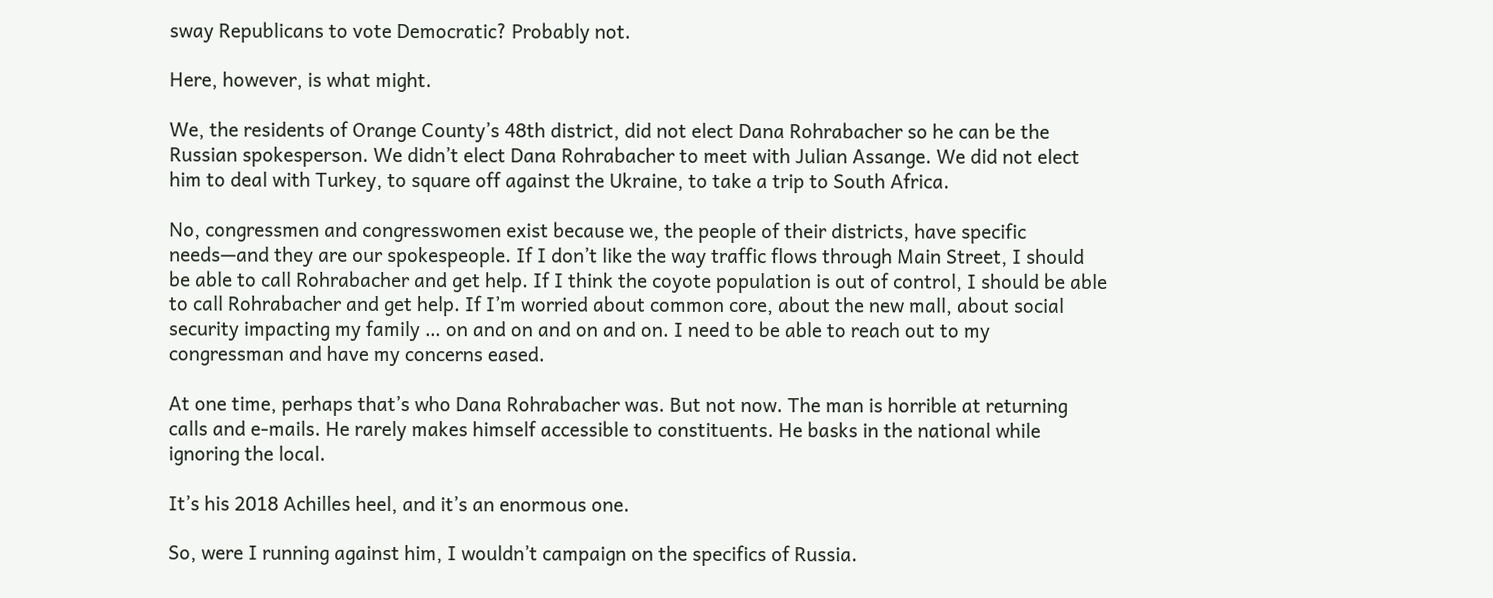sway Republicans to vote Democratic? Probably not.

Here, however, is what might.

We, the residents of Orange County’s 48th district, did not elect Dana Rohrabacher so he can be the Russian spokesperson. We didn’t elect Dana Rohrabacher to meet with Julian Assange. We did not elect him to deal with Turkey, to square off against the Ukraine, to take a trip to South Africa.

No, congressmen and congresswomen exist because we, the people of their districts, have specific needs—and they are our spokespeople. If I don’t like the way traffic flows through Main Street, I should be able to call Rohrabacher and get help. If I think the coyote population is out of control, I should be able to call Rohrabacher and get help. If I’m worried about common core, about the new mall, about social security impacting my family … on and on and on and on. I need to be able to reach out to my congressman and have my concerns eased.

At one time, perhaps that’s who Dana Rohrabacher was. But not now. The man is horrible at returning calls and e-mails. He rarely makes himself accessible to constituents. He basks in the national while ignoring the local.

It’s his 2018 Achilles heel, and it’s an enormous one.

So, were I running against him, I wouldn’t campaign on the specifics of Russia.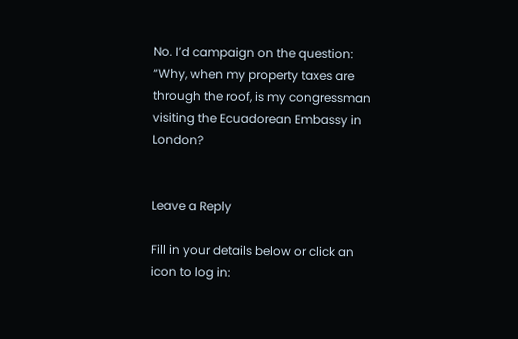No. I’d campaign on the question: “Why, when my property taxes are through the roof, is my congressman visiting the Ecuadorean Embassy in London?


Leave a Reply

Fill in your details below or click an icon to log in: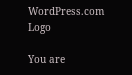WordPress.com Logo

You are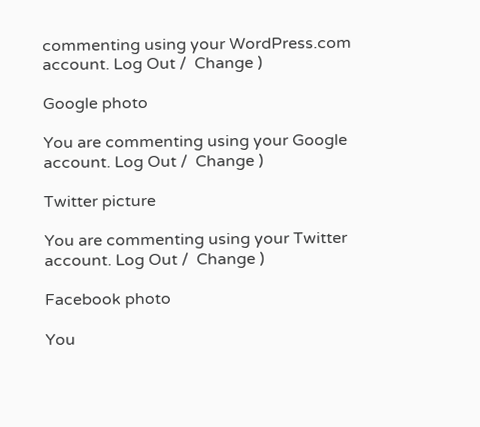commenting using your WordPress.com account. Log Out /  Change )

Google photo

You are commenting using your Google account. Log Out /  Change )

Twitter picture

You are commenting using your Twitter account. Log Out /  Change )

Facebook photo

You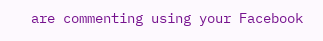are commenting using your Facebook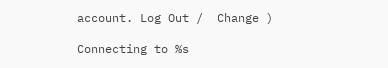account. Log Out /  Change )

Connecting to %s